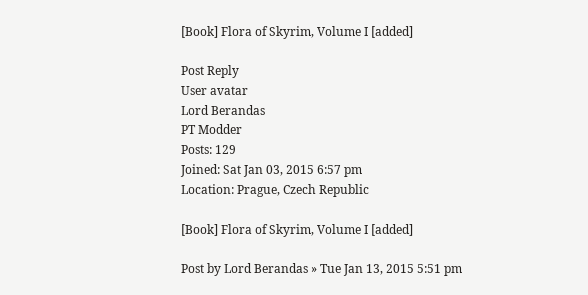[Book] Flora of Skyrim, Volume I [added]

Post Reply
User avatar
Lord Berandas
PT Modder
Posts: 129
Joined: Sat Jan 03, 2015 6:57 pm
Location: Prague, Czech Republic

[Book] Flora of Skyrim, Volume I [added]

Post by Lord Berandas » Tue Jan 13, 2015 5:51 pm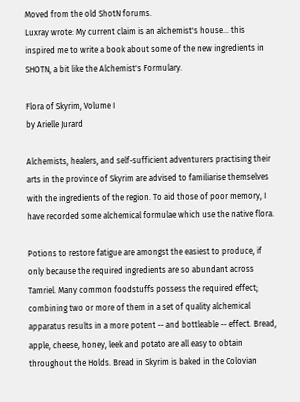Moved from the old ShotN forums.
Luxray wrote: My current claim is an alchemist's house... this inspired me to write a book about some of the new ingredients in SHOTN, a bit like the Alchemist's Formulary.

Flora of Skyrim, Volume I
by Arielle Jurard

Alchemists, healers, and self-sufficient adventurers practising their arts in the province of Skyrim are advised to familiarise themselves with the ingredients of the region. To aid those of poor memory, I have recorded some alchemical formulae which use the native flora.

Potions to restore fatigue are amongst the easiest to produce, if only because the required ingredients are so abundant across Tamriel. Many common foodstuffs possess the required effect; combining two or more of them in a set of quality alchemical apparatus results in a more potent -- and bottleable -- effect. Bread, apple, cheese, honey, leek and potato are all easy to obtain throughout the Holds. Bread in Skyrim is baked in the Colovian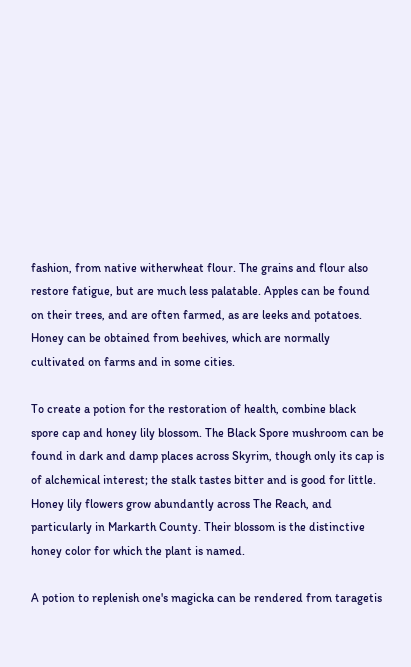fashion, from native witherwheat flour. The grains and flour also restore fatigue, but are much less palatable. Apples can be found on their trees, and are often farmed, as are leeks and potatoes. Honey can be obtained from beehives, which are normally cultivated on farms and in some cities.

To create a potion for the restoration of health, combine black spore cap and honey lily blossom. The Black Spore mushroom can be found in dark and damp places across Skyrim, though only its cap is of alchemical interest; the stalk tastes bitter and is good for little. Honey lily flowers grow abundantly across The Reach, and particularly in Markarth County. Their blossom is the distinctive honey color for which the plant is named.

A potion to replenish one's magicka can be rendered from taragetis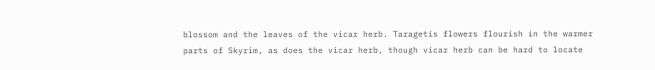blossom and the leaves of the vicar herb. Taragetis flowers flourish in the warmer parts of Skyrim, as does the vicar herb, though vicar herb can be hard to locate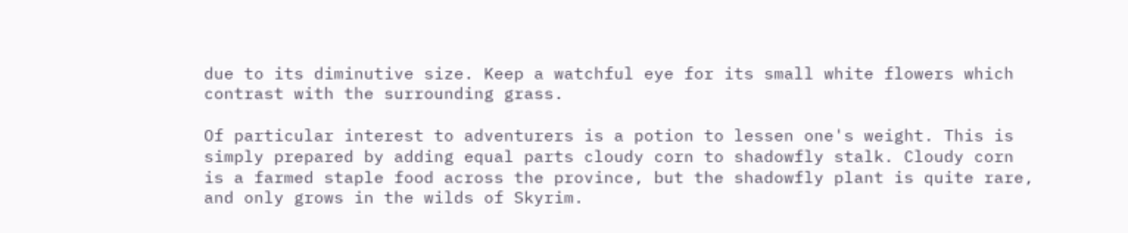due to its diminutive size. Keep a watchful eye for its small white flowers which contrast with the surrounding grass.

Of particular interest to adventurers is a potion to lessen one's weight. This is simply prepared by adding equal parts cloudy corn to shadowfly stalk. Cloudy corn is a farmed staple food across the province, but the shadowfly plant is quite rare, and only grows in the wilds of Skyrim.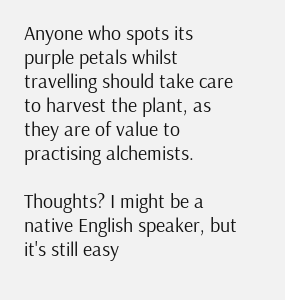Anyone who spots its purple petals whilst travelling should take care to harvest the plant, as they are of value to practising alchemists.

Thoughts? I might be a native English speaker, but it's still easy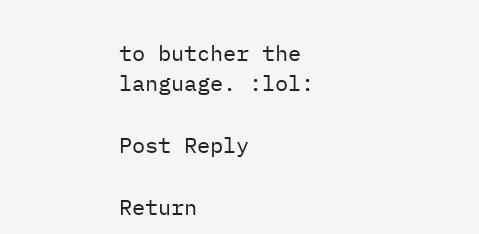to butcher the language. :lol:

Post Reply

Return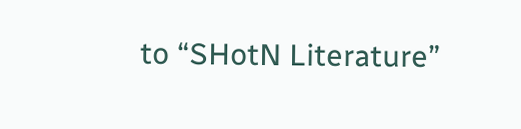to “SHotN Literature”